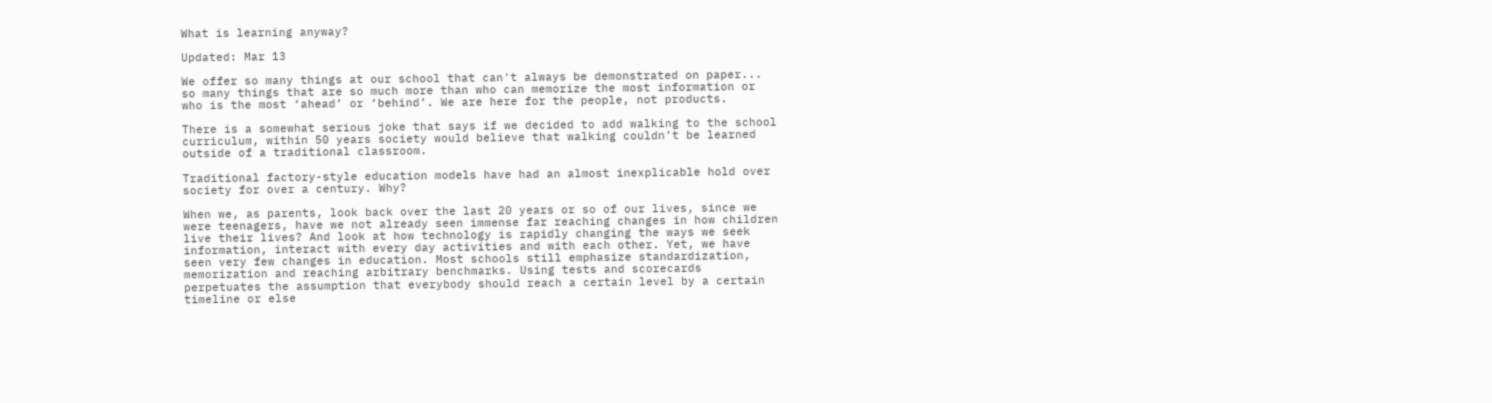What is learning anyway?

Updated: Mar 13

We offer so many things at our school that can't always be demonstrated on paper... so many things that are so much more than who can memorize the most information or who is the most ‘ahead’ or ‘behind’. We are here for the people, not products.

There is a somewhat serious joke that says if we decided to add walking to the school curriculum, within 50 years society would believe that walking couldn’t be learned outside of a traditional classroom.

Traditional factory-style education models have had an almost inexplicable hold over society for over a century. Why?

When we, as parents, look back over the last 20 years or so of our lives, since we were teenagers, have we not already seen immense far reaching changes in how children live their lives? And look at how technology is rapidly changing the ways we seek information, interact with every day activities and with each other. Yet, we have seen very few changes in education. Most schools still emphasize standardization, memorization and reaching arbitrary benchmarks. Using tests and scorecards perpetuates the assumption that everybody should reach a certain level by a certain timeline or else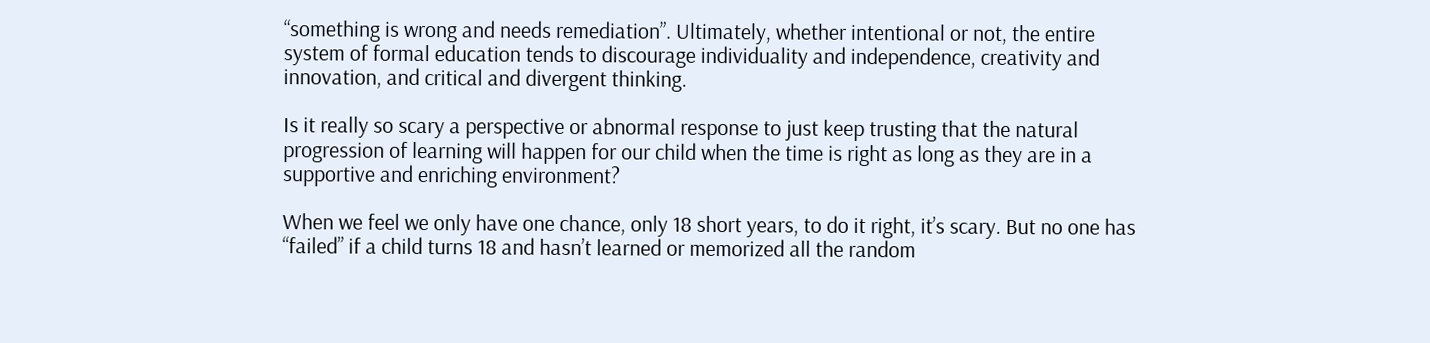“something is wrong and needs remediation”. Ultimately, whether intentional or not, the entire system of formal education tends to discourage individuality and independence, creativity and innovation, and critical and divergent thinking.

Is it really so scary a perspective or abnormal response to just keep trusting that the natural progression of learning will happen for our child when the time is right as long as they are in a supportive and enriching environment?

When we feel we only have one chance, only 18 short years, to do it right, it’s scary. But no one has “failed” if a child turns 18 and hasn’t learned or memorized all the random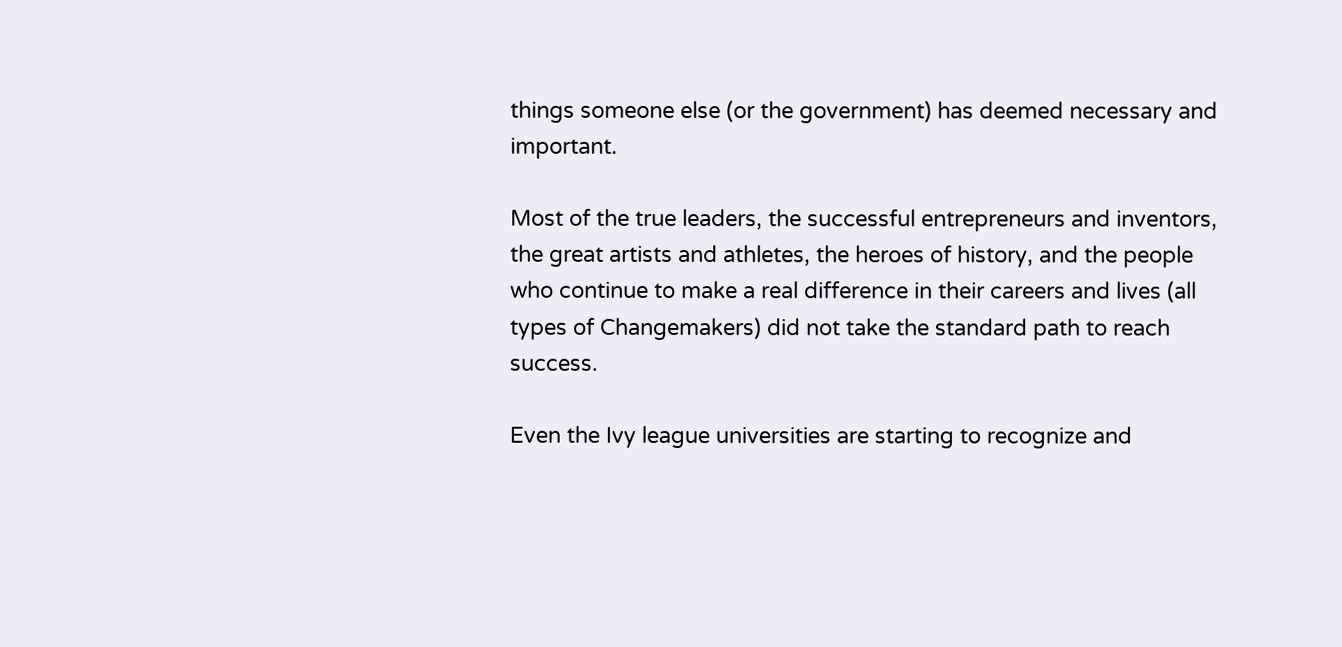things someone else (or the government) has deemed necessary and important.

Most of the true leaders, the successful entrepreneurs and inventors, the great artists and athletes, the heroes of history, and the people who continue to make a real difference in their careers and lives (all types of Changemakers) did not take the standard path to reach success.

Even the Ivy league universities are starting to recognize and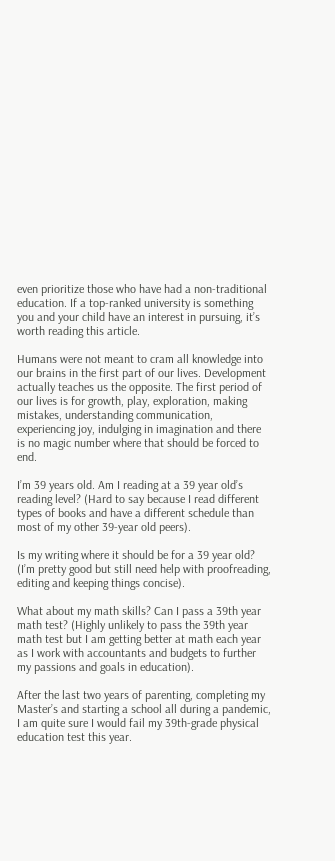even prioritize those who have had a non-traditional education. If a top-ranked university is something you and your child have an interest in pursuing, it’s worth reading this article.

Humans were not meant to cram all knowledge into our brains in the first part of our lives. Development actually teaches us the opposite. The first period of our lives is for growth, play, exploration, making mistakes, understanding communication, experiencing joy, indulging in imagination and there is no magic number where that should be forced to end.

I’m 39 years old. Am I reading at a 39 year old’s reading level? (Hard to say because I read different types of books and have a different schedule than most of my other 39-year old peers).

Is my writing where it should be for a 39 year old? (I’m pretty good but still need help with proofreading, editing and keeping things concise).

What about my math skills? Can I pass a 39th year math test? (Highly unlikely to pass the 39th year math test but I am getting better at math each year as I work with accountants and budgets to further my passions and goals in education).

After the last two years of parenting, completing my Master’s and starting a school all during a pandemic, I am quite sure I would fail my 39th-grade physical education test this year.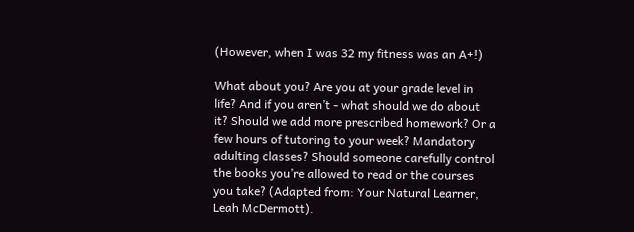(However, when I was 32 my fitness was an A+!)

What about you? Are you at your grade level in life? And if you aren’t - what should we do about it? Should we add more prescribed homework? Or a few hours of tutoring to your week? Mandatory adulting classes? Should someone carefully control the books you’re allowed to read or the courses you take? (Adapted from: Your Natural Learner, Leah McDermott).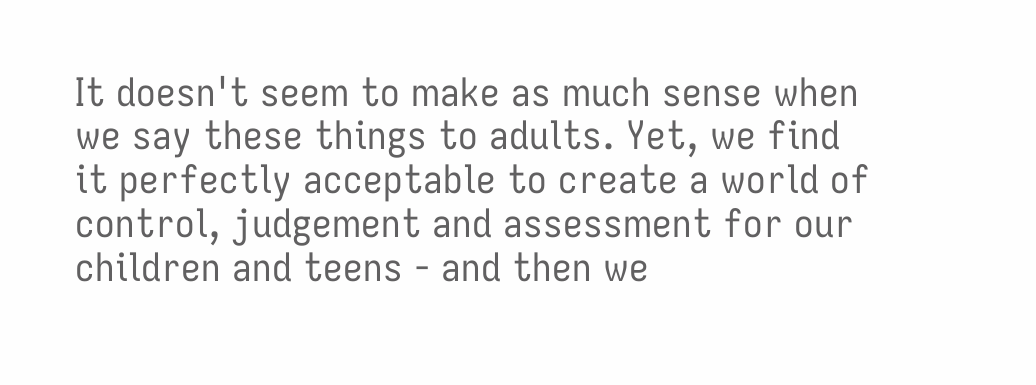It doesn't seem to make as much sense when we say these things to adults. Yet, we find it perfectly acceptable to create a world of control, judgement and assessment for our children and teens - and then we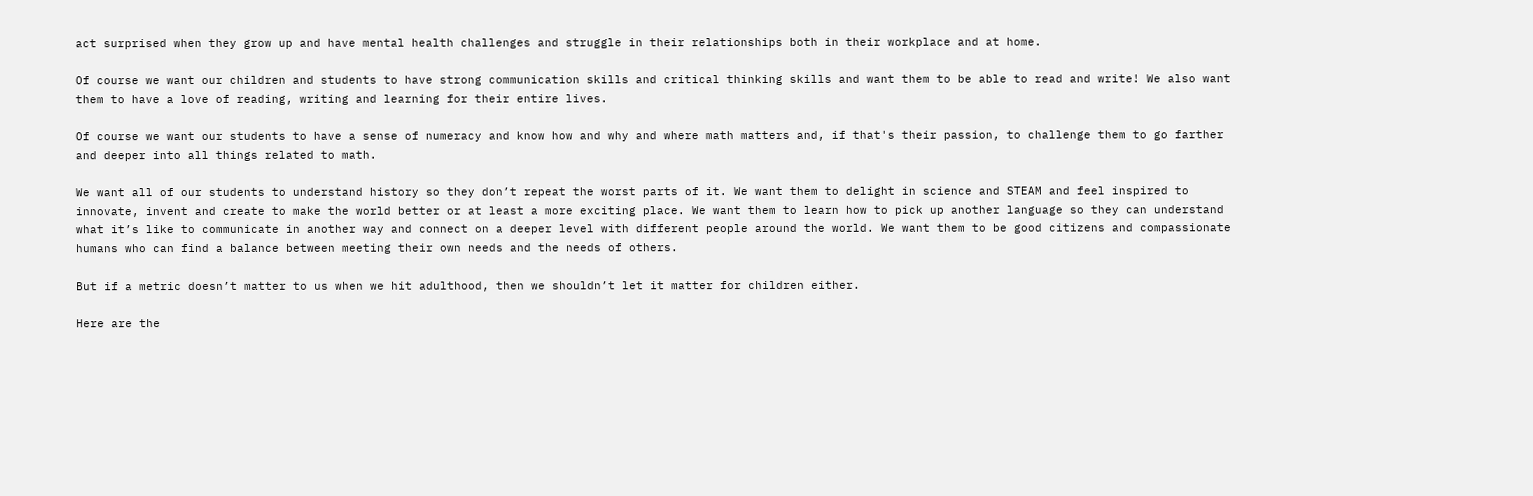act surprised when they grow up and have mental health challenges and struggle in their relationships both in their workplace and at home.

Of course we want our children and students to have strong communication skills and critical thinking skills and want them to be able to read and write! We also want them to have a love of reading, writing and learning for their entire lives.

Of course we want our students to have a sense of numeracy and know how and why and where math matters and, if that's their passion, to challenge them to go farther and deeper into all things related to math.

We want all of our students to understand history so they don’t repeat the worst parts of it. We want them to delight in science and STEAM and feel inspired to innovate, invent and create to make the world better or at least a more exciting place. We want them to learn how to pick up another language so they can understand what it’s like to communicate in another way and connect on a deeper level with different people around the world. We want them to be good citizens and compassionate humans who can find a balance between meeting their own needs and the needs of others.

But if a metric doesn’t matter to us when we hit adulthood, then we shouldn’t let it matter for children either.

Here are the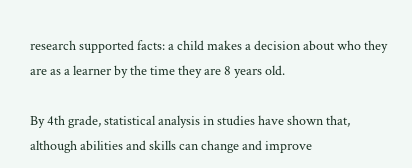research supported facts: a child makes a decision about who they are as a learner by the time they are 8 years old.

By 4th grade, statistical analysis in studies have shown that, although abilities and skills can change and improve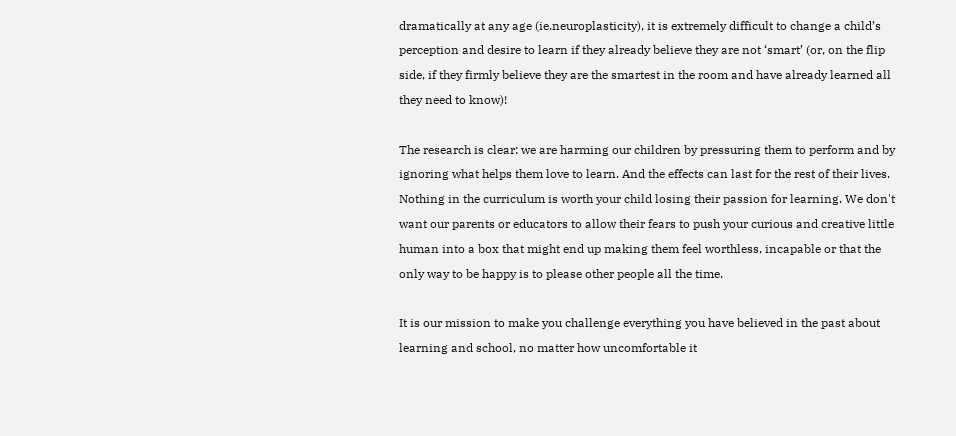dramatically at any age (ie.neuroplasticity), it is extremely difficult to change a child’s perception and desire to learn if they already believe they are not ‘smart’ (or, on the flip side, if they firmly believe they are the smartest in the room and have already learned all they need to know)!

The research is clear: we are harming our children by pressuring them to perform and by ignoring what helps them love to learn. And the effects can last for the rest of their lives. Nothing in the curriculum is worth your child losing their passion for learning. We don't want our parents or educators to allow their fears to push your curious and creative little human into a box that might end up making them feel worthless, incapable or that the only way to be happy is to please other people all the time.

It is our mission to make you challenge everything you have believed in the past about learning and school, no matter how uncomfortable it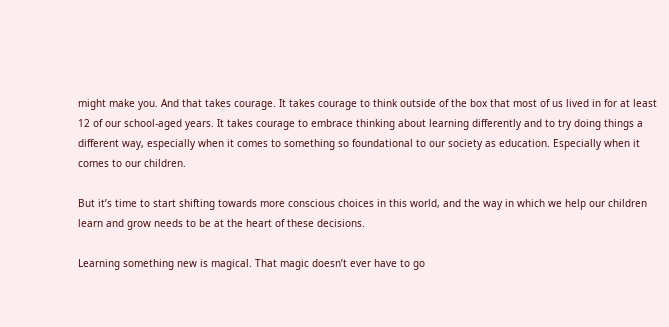might make you. And that takes courage. It takes courage to think outside of the box that most of us lived in for at least 12 of our school-aged years. It takes courage to embrace thinking about learning differently and to try doing things a different way, especially when it comes to something so foundational to our society as education. Especially when it comes to our children.

But it’s time to start shifting towards more conscious choices in this world, and the way in which we help our children learn and grow needs to be at the heart of these decisions.

Learning something new is magical. That magic doesn’t ever have to go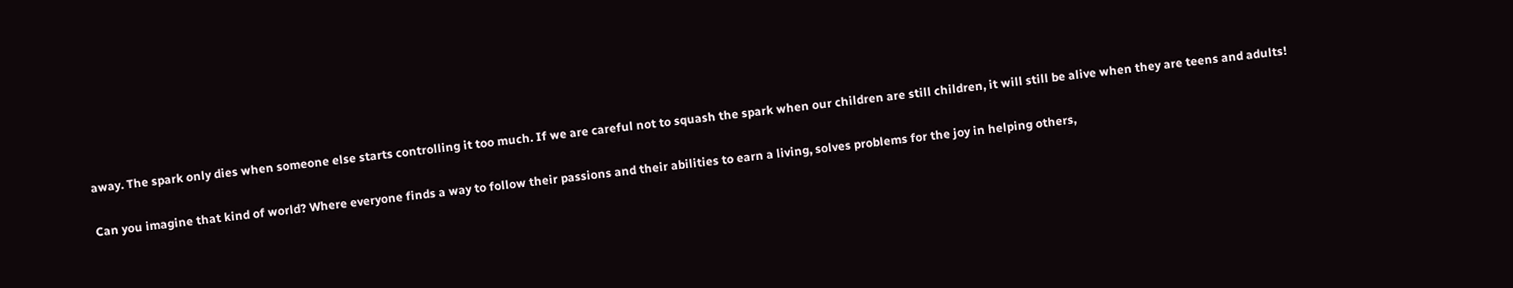away. The spark only dies when someone else starts controlling it too much. If we are careful not to squash the spark when our children are still children, it will still be alive when they are teens and adults!

Can you imagine that kind of world? Where everyone finds a way to follow their passions and their abilities to earn a living, solves problems for the joy in helping others,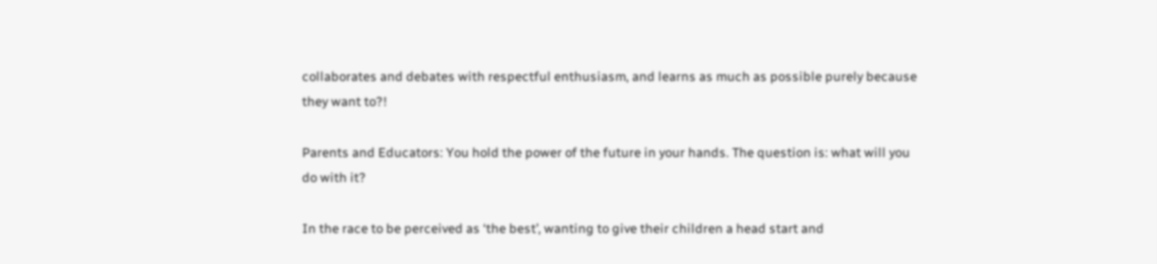collaborates and debates with respectful enthusiasm, and learns as much as possible purely because they want to?!

Parents and Educators: You hold the power of the future in your hands. The question is: what will you do with it?

In the race to be perceived as ‘the best’, wanting to give their children a head start and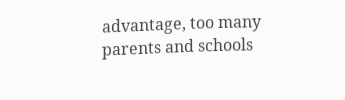advantage, too many parents and schools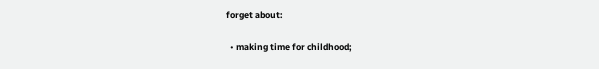forget about:

  • making time for childhood;